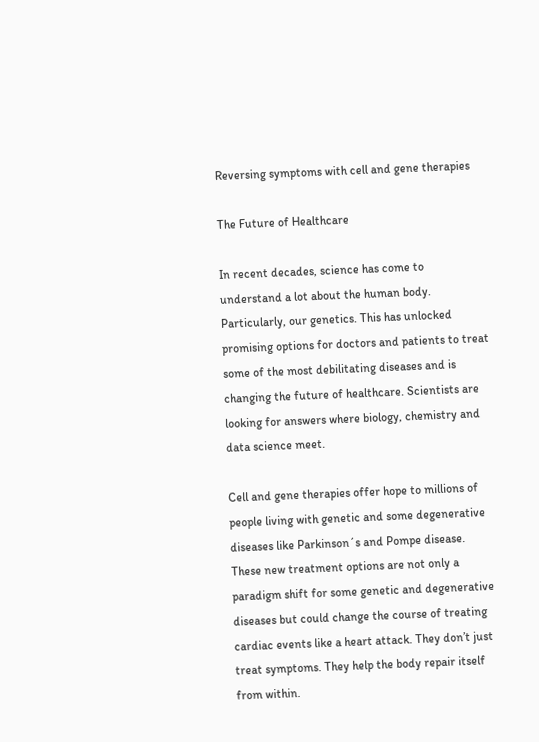Reversing symptoms with cell and gene therapies

The Future of Healthcare

In recent decades, science has come to understand a lot about the human body. Particularly, our genetics. This has unlocked promising options for doctors and patients to treat some of the most debilitating diseases and is changing the future of healthcare. Scientists are looking for answers where biology, chemistry and data science meet.

Cell and gene therapies offer hope to millions of people living with genetic and some degenerative diseases like Parkinson´s and Pompe disease. These new treatment options are not only a paradigm shift for some genetic and degenerative diseases but could change the course of treating  cardiac events like a heart attack. They don’t just treat symptoms. They help the body repair itself from within.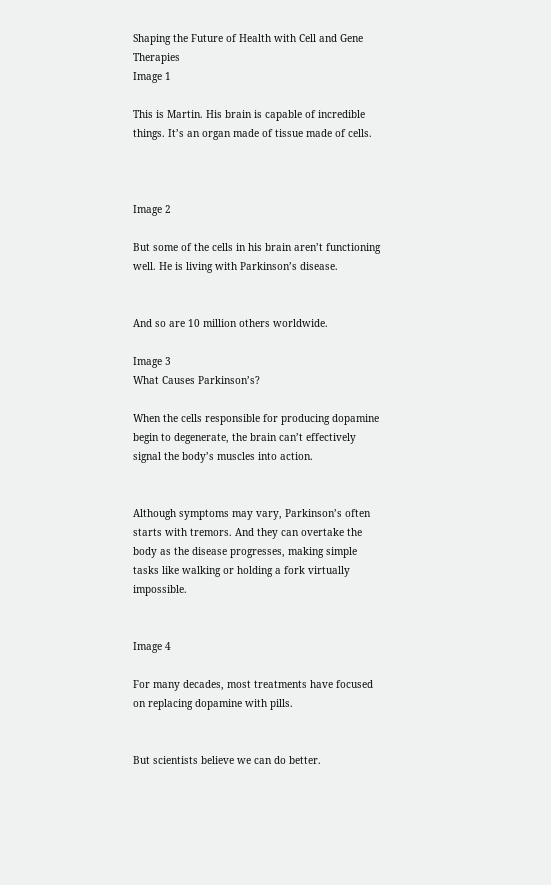Shaping the Future of Health with Cell and Gene Therapies
Image 1

This is Martin. His brain is capable of incredible things. It’s an organ made of tissue made of cells.



Image 2

But some of the cells in his brain aren’t functioning well. He is living with Parkinson’s disease.


And so are 10 million others worldwide.

Image 3
What Causes Parkinson’s?

When the cells responsible for producing dopamine begin to degenerate, the brain can’t effectively signal the body’s muscles into action.


Although symptoms may vary, Parkinson’s often starts with tremors. And they can overtake the body as the disease progresses, making simple tasks like walking or holding a fork virtually impossible.


Image 4

For many decades, most treatments have focused on replacing dopamine with pills.


But scientists believe we can do better.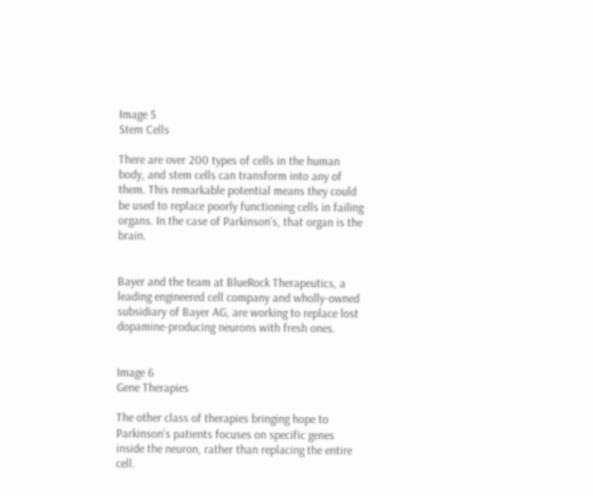Image 5
Stem Cells

There are over 200 types of cells in the human body, and stem cells can transform into any of them. This remarkable potential means they could be used to replace poorly functioning cells in failing organs. In the case of Parkinson’s, that organ is the brain.


Bayer and the team at BlueRock Therapeutics, a leading engineered cell company and wholly-owned subsidiary of Bayer AG, are working to replace lost dopamine-producing neurons with fresh ones.


Image 6
Gene Therapies

The other class of therapies bringing hope to Parkinson’s patients focuses on specific genes inside the neuron, rather than replacing the entire cell.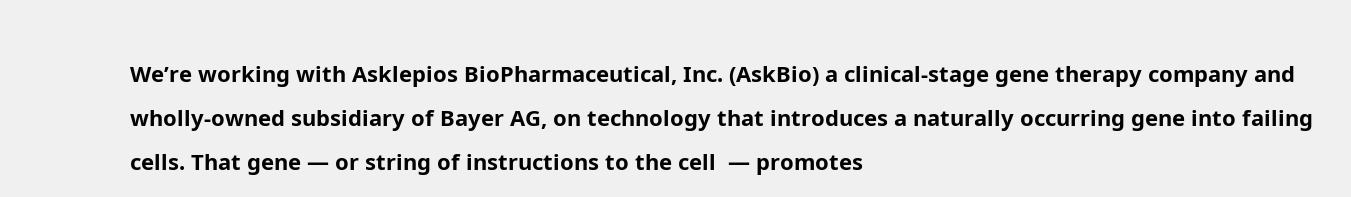We’re working with Asklepios BioPharmaceutical, Inc. (AskBio) a clinical-stage gene therapy company and wholly-owned subsidiary of Bayer AG, on technology that introduces a naturally occurring gene into failing cells. That gene — or string of instructions to the cell  — promotes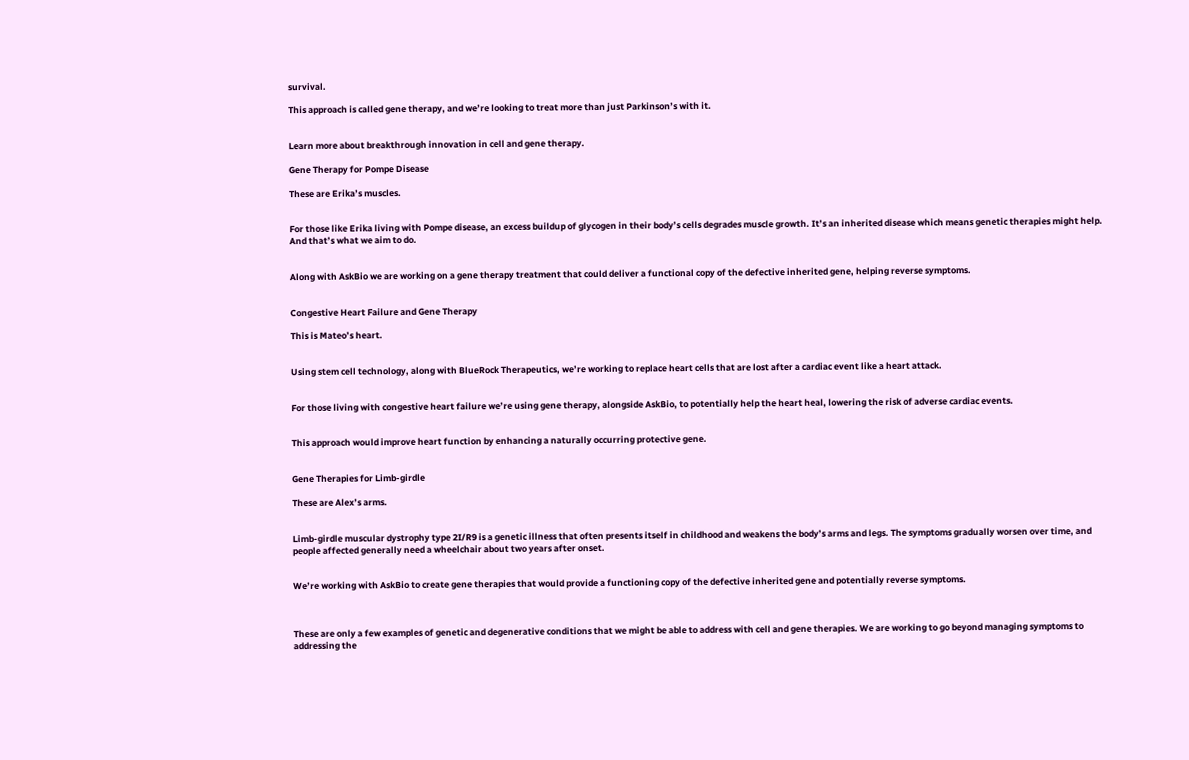survival.

This approach is called gene therapy, and we’re looking to treat more than just Parkinson’s with it.


Learn more about breakthrough innovation in cell and gene therapy.

Gene Therapy for Pompe Disease

These are Erika’s muscles.


For those like Erika living with Pompe disease, an excess buildup of glycogen in their body’s cells degrades muscle growth. It’s an inherited disease which means genetic therapies might help. And that’s what we aim to do.


Along with AskBio we are working on a gene therapy treatment that could deliver a functional copy of the defective inherited gene, helping reverse symptoms.


Congestive Heart Failure and Gene Therapy

This is Mateo’s heart.


Using stem cell technology, along with BlueRock Therapeutics, we’re working to replace heart cells that are lost after a cardiac event like a heart attack.


For those living with congestive heart failure we’re using gene therapy, alongside AskBio, to potentially help the heart heal, lowering the risk of adverse cardiac events.


This approach would improve heart function by enhancing a naturally occurring protective gene.


Gene Therapies for Limb-girdle

These are Alex’s arms.


Limb-girdle muscular dystrophy type 2I/R9 is a genetic illness that often presents itself in childhood and weakens the body’s arms and legs. The symptoms gradually worsen over time, and people affected generally need a wheelchair about two years after onset.


We’re working with AskBio to create gene therapies that would provide a functioning copy of the defective inherited gene and potentially reverse symptoms.



These are only a few examples of genetic and degenerative conditions that we might be able to address with cell and gene therapies. We are working to go beyond managing symptoms to addressing the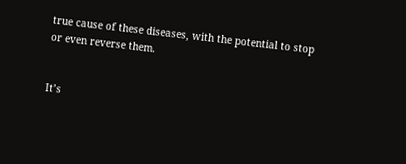true cause of these diseases, with the potential to stop or even reverse them.


It’s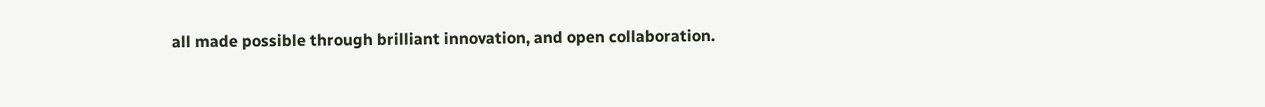all made possible through brilliant innovation, and open collaboration.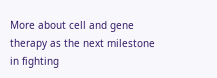More about cell and gene therapy as the next milestone in fighting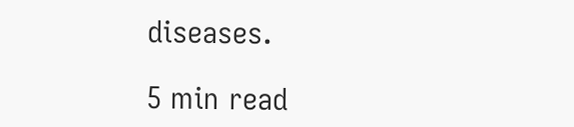diseases.

5 min read